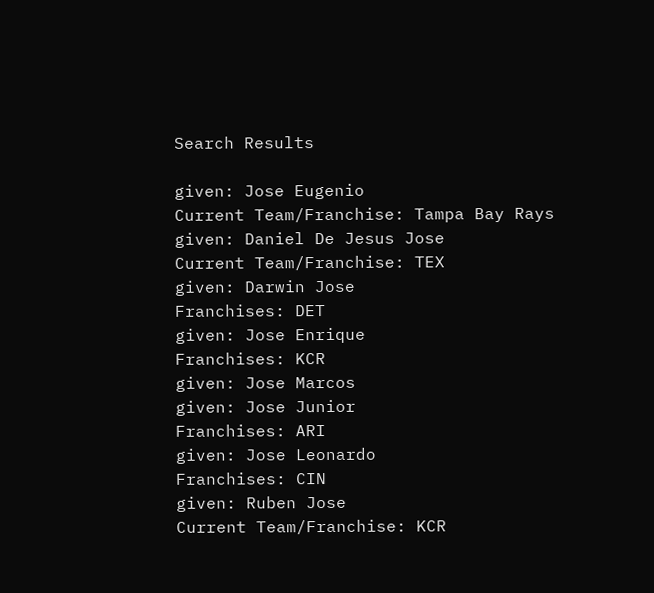Search Results

given: Jose Eugenio
Current Team/Franchise: Tampa Bay Rays
given: Daniel De Jesus Jose
Current Team/Franchise: TEX
given: Darwin Jose
Franchises: DET
given: Jose Enrique
Franchises: KCR
given: Jose Marcos
given: Jose Junior
Franchises: ARI
given: Jose Leonardo
Franchises: CIN
given: Ruben Jose
Current Team/Franchise: KCR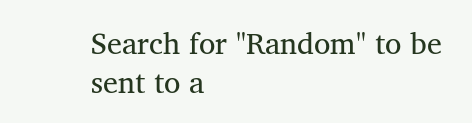Search for "Random" to be sent to a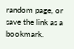random page, or save the link as a bookmark.